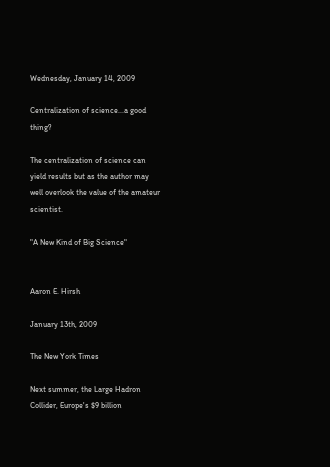Wednesday, January 14, 2009

Centralization of science...a good thing?

The centralization of science can yield results but as the author may well overlook the value of the amateur scientist.

"A New Kind of Big Science"


Aaron E. Hirsh

January 13th, 2009

The New York Times

Next summer, the Large Hadron Collider, Europe's $9 billion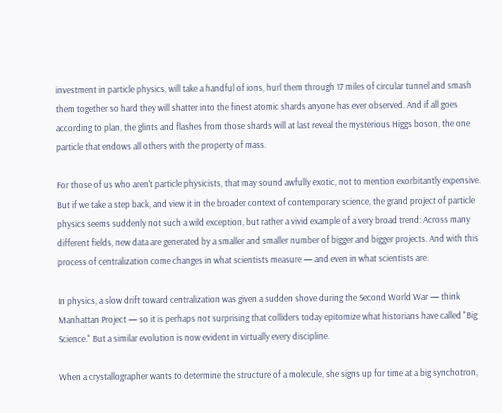investment in particle physics, will take a handful of ions, hurl them through 17 miles of circular tunnel and smash them together so hard they will shatter into the finest atomic shards anyone has ever observed. And if all goes according to plan, the glints and flashes from those shards will at last reveal the mysterious Higgs boson, the one particle that endows all others with the property of mass.

For those of us who aren't particle physicists, that may sound awfully exotic, not to mention exorbitantly expensive. But if we take a step back, and view it in the broader context of contemporary science, the grand project of particle physics seems suddenly not such a wild exception, but rather a vivid example of a very broad trend: Across many different fields, new data are generated by a smaller and smaller number of bigger and bigger projects. And with this process of centralization come changes in what scientists measure — and even in what scientists are.

In physics, a slow drift toward centralization was given a sudden shove during the Second World War — think Manhattan Project — so it is perhaps not surprising that colliders today epitomize what historians have called "Big Science." But a similar evolution is now evident in virtually every discipline.

When a crystallographer wants to determine the structure of a molecule, she signs up for time at a big synchotron,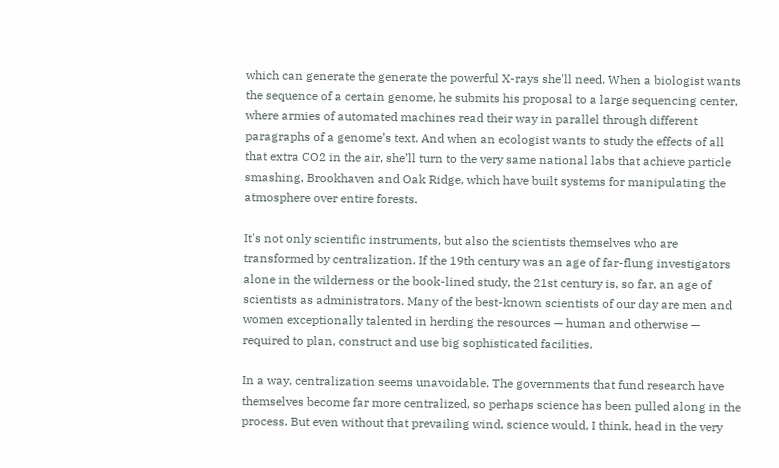which can generate the generate the powerful X-rays she'll need. When a biologist wants the sequence of a certain genome, he submits his proposal to a large sequencing center, where armies of automated machines read their way in parallel through different paragraphs of a genome’s text. And when an ecologist wants to study the effects of all that extra CO2 in the air, she’ll turn to the very same national labs that achieve particle smashing, Brookhaven and Oak Ridge, which have built systems for manipulating the atmosphere over entire forests.

It's not only scientific instruments, but also the scientists themselves who are transformed by centralization. If the 19th century was an age of far-flung investigators alone in the wilderness or the book-lined study, the 21st century is, so far, an age of scientists as administrators. Many of the best-known scientists of our day are men and women exceptionally talented in herding the resources — human and otherwise — required to plan, construct and use big sophisticated facilities.

In a way, centralization seems unavoidable. The governments that fund research have themselves become far more centralized, so perhaps science has been pulled along in the process. But even without that prevailing wind, science would, I think, head in the very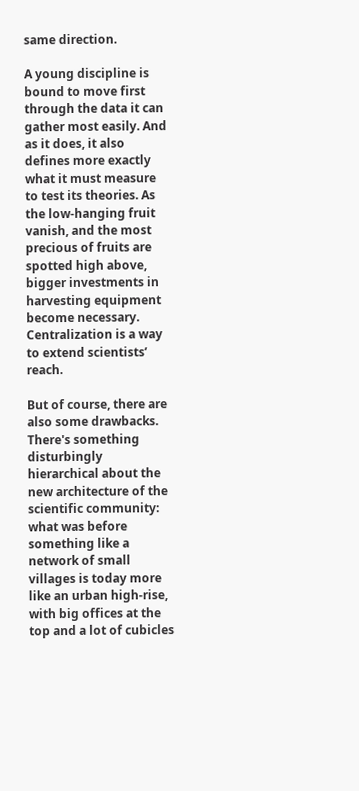same direction.

A young discipline is bound to move first through the data it can gather most easily. And as it does, it also defines more exactly what it must measure to test its theories. As the low-hanging fruit vanish, and the most precious of fruits are spotted high above, bigger investments in harvesting equipment become necessary. Centralization is a way to extend scientists’ reach.

But of course, there are also some drawbacks. There's something disturbingly hierarchical about the new architecture of the scientific community: what was before something like a network of small villages is today more like an urban high-rise, with big offices at the top and a lot of cubicles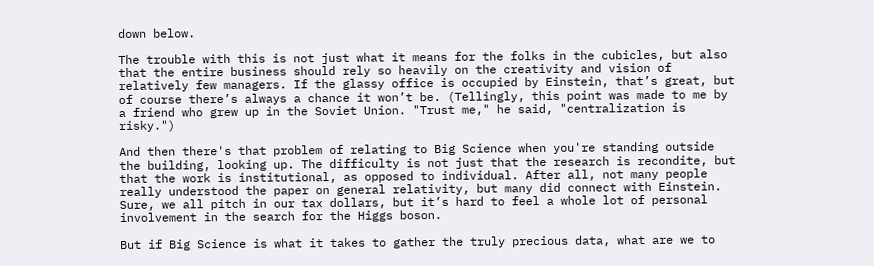down below.

The trouble with this is not just what it means for the folks in the cubicles, but also that the entire business should rely so heavily on the creativity and vision of relatively few managers. If the glassy office is occupied by Einstein, that’s great, but of course there’s always a chance it won’t be. (Tellingly, this point was made to me by a friend who grew up in the Soviet Union. "Trust me," he said, "centralization is risky.")

And then there's that problem of relating to Big Science when you're standing outside the building, looking up. The difficulty is not just that the research is recondite, but that the work is institutional, as opposed to individual. After all, not many people really understood the paper on general relativity, but many did connect with Einstein. Sure, we all pitch in our tax dollars, but it’s hard to feel a whole lot of personal involvement in the search for the Higgs boson.

But if Big Science is what it takes to gather the truly precious data, what are we to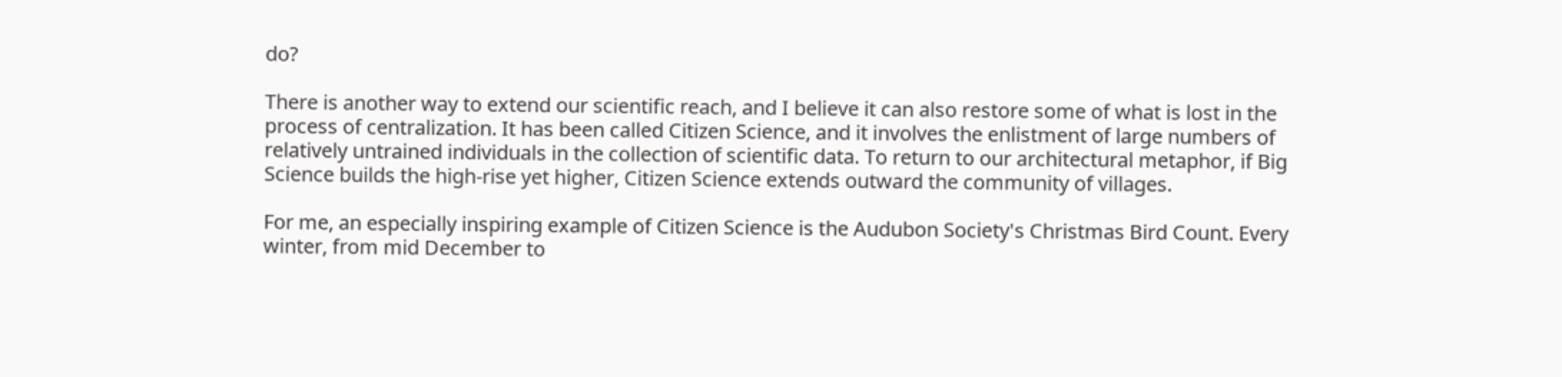do?

There is another way to extend our scientific reach, and I believe it can also restore some of what is lost in the process of centralization. It has been called Citizen Science, and it involves the enlistment of large numbers of relatively untrained individuals in the collection of scientific data. To return to our architectural metaphor, if Big Science builds the high-rise yet higher, Citizen Science extends outward the community of villages.

For me, an especially inspiring example of Citizen Science is the Audubon Society's Christmas Bird Count. Every winter, from mid December to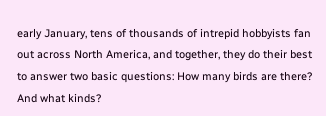early January, tens of thousands of intrepid hobbyists fan out across North America, and together, they do their best to answer two basic questions: How many birds are there? And what kinds?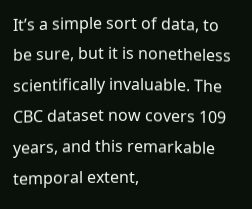It’s a simple sort of data, to be sure, but it is nonetheless scientifically invaluable. The CBC dataset now covers 109 years, and this remarkable temporal extent,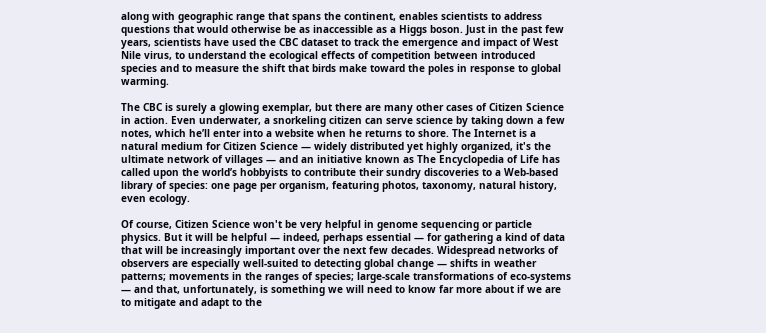along with geographic range that spans the continent, enables scientists to address questions that would otherwise be as inaccessible as a Higgs boson. Just in the past few years, scientists have used the CBC dataset to track the emergence and impact of West Nile virus, to understand the ecological effects of competition between introduced species and to measure the shift that birds make toward the poles in response to global warming.

The CBC is surely a glowing exemplar, but there are many other cases of Citizen Science in action. Even underwater, a snorkeling citizen can serve science by taking down a few notes, which he’ll enter into a website when he returns to shore. The Internet is a natural medium for Citizen Science — widely distributed yet highly organized, it's the ultimate network of villages — and an initiative known as The Encyclopedia of Life has called upon the world’s hobbyists to contribute their sundry discoveries to a Web-based library of species: one page per organism, featuring photos, taxonomy, natural history, even ecology.

Of course, Citizen Science won't be very helpful in genome sequencing or particle physics. But it will be helpful — indeed, perhaps essential — for gathering a kind of data that will be increasingly important over the next few decades. Widespread networks of observers are especially well-suited to detecting global change — shifts in weather patterns; movements in the ranges of species; large-scale transformations of eco-systems — and that, unfortunately, is something we will need to know far more about if we are to mitigate and adapt to the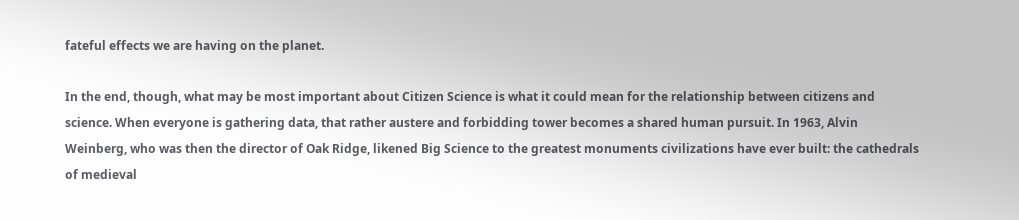fateful effects we are having on the planet.

In the end, though, what may be most important about Citizen Science is what it could mean for the relationship between citizens and science. When everyone is gathering data, that rather austere and forbidding tower becomes a shared human pursuit. In 1963, Alvin Weinberg, who was then the director of Oak Ridge, likened Big Science to the greatest monuments civilizations have ever built: the cathedrals of medieval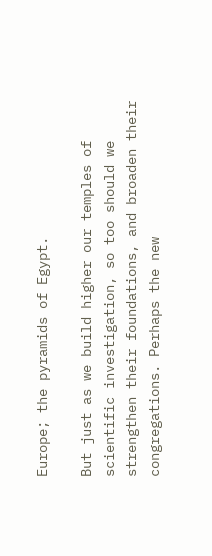Europe; the pyramids of Egypt.

But just as we build higher our temples of scientific investigation, so too should we strengthen their foundations, and broaden their congregations. Perhaps the new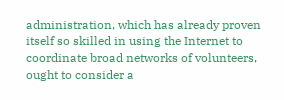administration, which has already proven itself so skilled in using the Internet to coordinate broad networks of volunteers, ought to consider a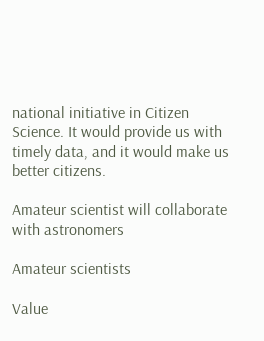national initiative in Citizen Science. It would provide us with timely data, and it would make us better citizens.

Amateur scientist will collaborate with astronomers

Amateur scientists

Value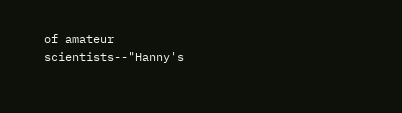of amateur scientists--"Hanny's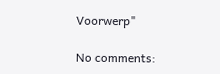Voorwerp"

No comments: